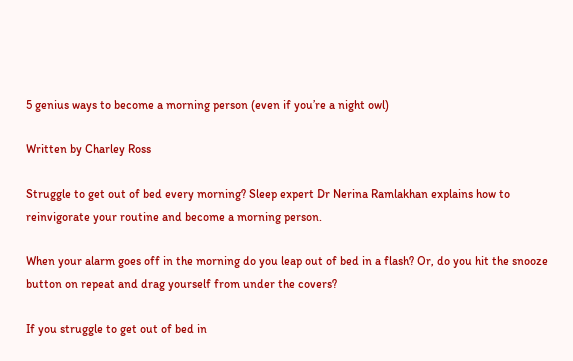5 genius ways to become a morning person (even if you’re a night owl)

Written by Charley Ross

Struggle to get out of bed every morning? Sleep expert Dr Nerina Ramlakhan explains how to reinvigorate your routine and become a morning person.

When your alarm goes off in the morning do you leap out of bed in a flash? Or, do you hit the snooze button on repeat and drag yourself from under the covers?

If you struggle to get out of bed in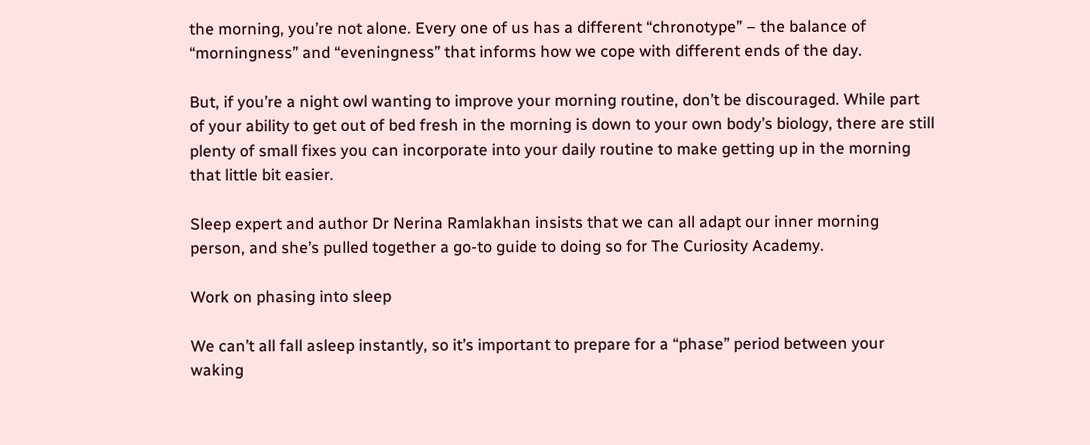the morning, you’re not alone. Every one of us has a different “chronotype” – the balance of “morningness” and “eveningness” that informs how we cope with different ends of the day.

But, if you’re a night owl wanting to improve your morning routine, don’t be discouraged. While part of your ability to get out of bed fresh in the morning is down to your own body’s biology, there are still plenty of small fixes you can incorporate into your daily routine to make getting up in the morning that little bit easier.

Sleep expert and author Dr Nerina Ramlakhan insists that we can all adapt our inner morning person, and she’s pulled together a go-to guide to doing so for The Curiosity Academy.

Work on phasing into sleep

We can’t all fall asleep instantly, so it’s important to prepare for a “phase” period between your waking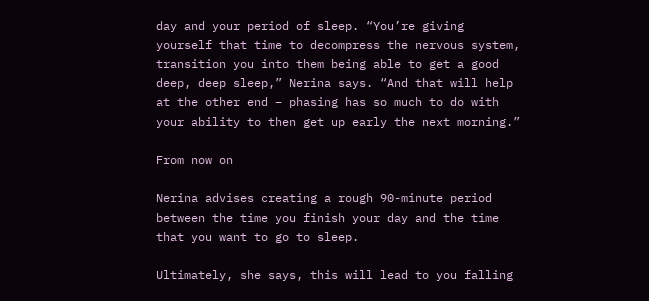day and your period of sleep. “You’re giving yourself that time to decompress the nervous system, transition you into them being able to get a good deep, deep sleep,” Nerina says. “And that will help at the other end – phasing has so much to do with your ability to then get up early the next morning.”

From now on

Nerina advises creating a rough 90-minute period between the time you finish your day and the time that you want to go to sleep.

Ultimately, she says, this will lead to you falling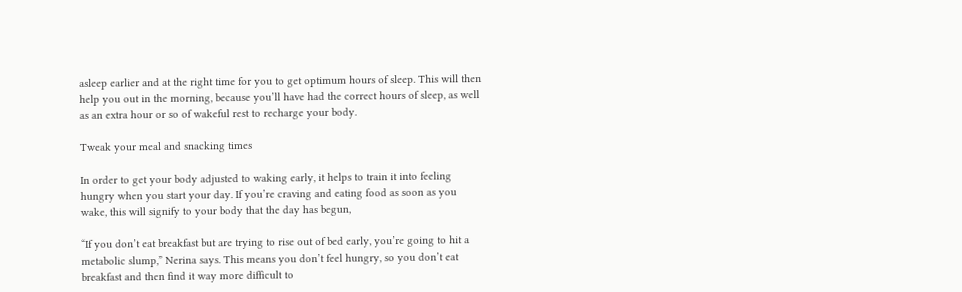asleep earlier and at the right time for you to get optimum hours of sleep. This will then help you out in the morning, because you’ll have had the correct hours of sleep, as well as an extra hour or so of wakeful rest to recharge your body.

Tweak your meal and snacking times

In order to get your body adjusted to waking early, it helps to train it into feeling hungry when you start your day. If you’re craving and eating food as soon as you wake, this will signify to your body that the day has begun,

“If you don’t eat breakfast but are trying to rise out of bed early, you’re going to hit a metabolic slump,” Nerina says. This means you don’t feel hungry, so you don’t eat breakfast and then find it way more difficult to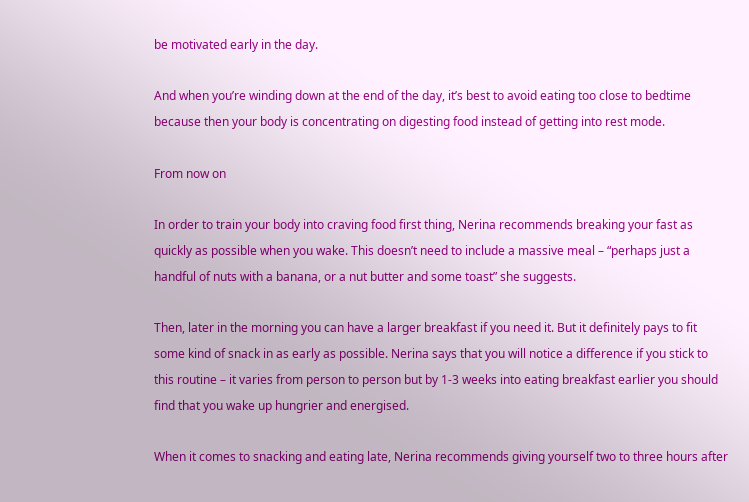be motivated early in the day.

And when you’re winding down at the end of the day, it’s best to avoid eating too close to bedtime because then your body is concentrating on digesting food instead of getting into rest mode.

From now on

In order to train your body into craving food first thing, Nerina recommends breaking your fast as quickly as possible when you wake. This doesn’t need to include a massive meal – “perhaps just a handful of nuts with a banana, or a nut butter and some toast” she suggests.

Then, later in the morning you can have a larger breakfast if you need it. But it definitely pays to fit some kind of snack in as early as possible. Nerina says that you will notice a difference if you stick to this routine – it varies from person to person but by 1-3 weeks into eating breakfast earlier you should find that you wake up hungrier and energised.

When it comes to snacking and eating late, Nerina recommends giving yourself two to three hours after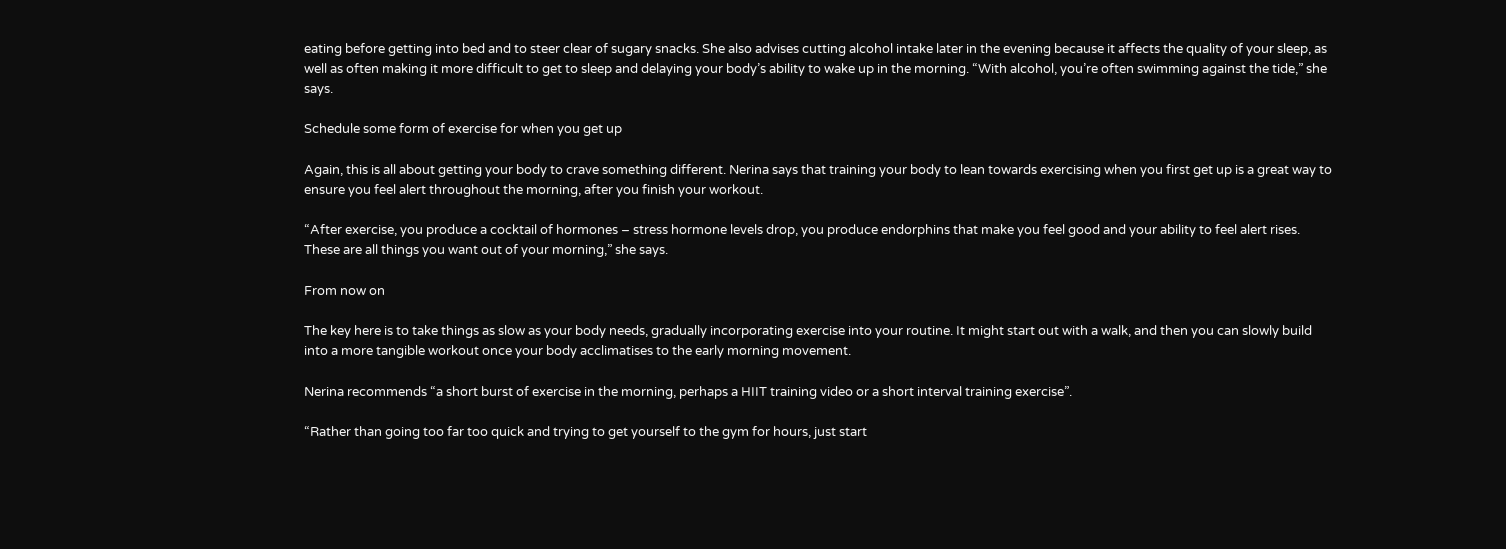eating before getting into bed and to steer clear of sugary snacks. She also advises cutting alcohol intake later in the evening because it affects the quality of your sleep, as well as often making it more difficult to get to sleep and delaying your body’s ability to wake up in the morning. “With alcohol, you’re often swimming against the tide,” she says.

Schedule some form of exercise for when you get up

Again, this is all about getting your body to crave something different. Nerina says that training your body to lean towards exercising when you first get up is a great way to ensure you feel alert throughout the morning, after you finish your workout.

“After exercise, you produce a cocktail of hormones – stress hormone levels drop, you produce endorphins that make you feel good and your ability to feel alert rises. These are all things you want out of your morning,” she says.

From now on

The key here is to take things as slow as your body needs, gradually incorporating exercise into your routine. It might start out with a walk, and then you can slowly build into a more tangible workout once your body acclimatises to the early morning movement.

Nerina recommends “a short burst of exercise in the morning, perhaps a HIIT training video or a short interval training exercise”.

“Rather than going too far too quick and trying to get yourself to the gym for hours, just start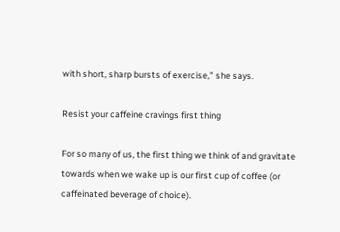with short, sharp bursts of exercise,” she says.

Resist your caffeine cravings first thing

For so many of us, the first thing we think of and gravitate towards when we wake up is our first cup of coffee (or caffeinated beverage of choice).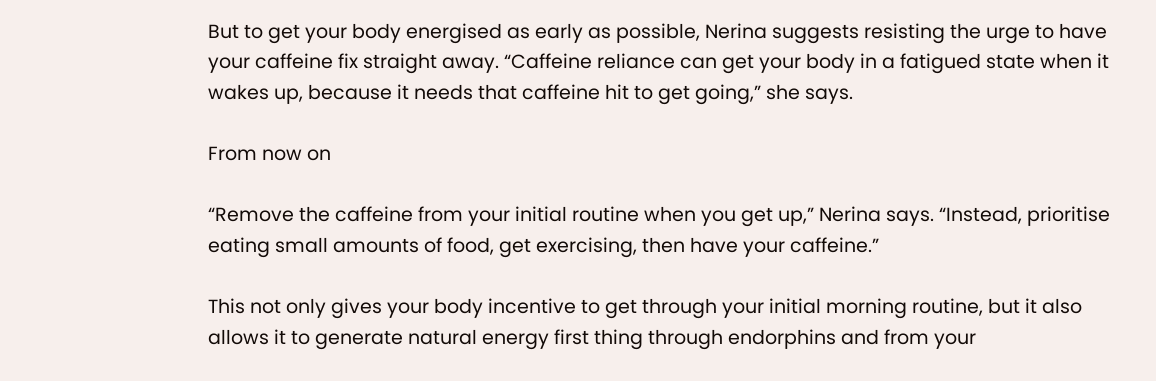But to get your body energised as early as possible, Nerina suggests resisting the urge to have your caffeine fix straight away. “Caffeine reliance can get your body in a fatigued state when it wakes up, because it needs that caffeine hit to get going,” she says.

From now on

“Remove the caffeine from your initial routine when you get up,” Nerina says. “Instead, prioritise eating small amounts of food, get exercising, then have your caffeine.”

This not only gives your body incentive to get through your initial morning routine, but it also allows it to generate natural energy first thing through endorphins and from your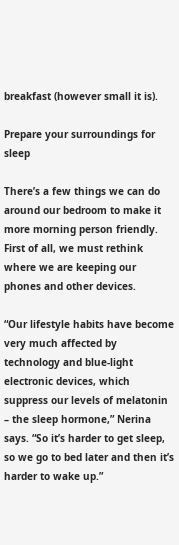breakfast (however small it is).

Prepare your surroundings for sleep

There’s a few things we can do around our bedroom to make it more morning person friendly. First of all, we must rethink where we are keeping our phones and other devices.

“Our lifestyle habits have become very much affected by technology and blue-light electronic devices, which suppress our levels of melatonin – the sleep hormone,” Nerina says. “So it’s harder to get sleep, so we go to bed later and then it’s harder to wake up.”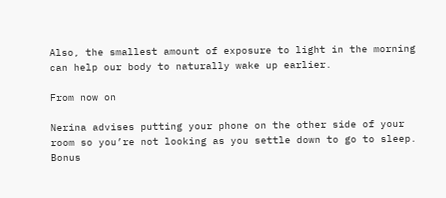Also, the smallest amount of exposure to light in the morning can help our body to naturally wake up earlier.

From now on

Nerina advises putting your phone on the other side of your room so you’re not looking as you settle down to go to sleep. Bonus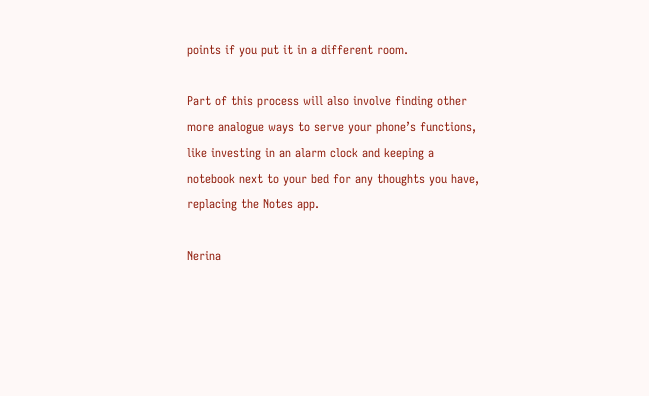points if you put it in a different room.

Part of this process will also involve finding other more analogue ways to serve your phone’s functions, like investing in an alarm clock and keeping a notebook next to your bed for any thoughts you have, replacing the Notes app.

Nerina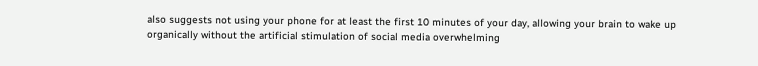also suggests not using your phone for at least the first 10 minutes of your day, allowing your brain to wake up organically without the artificial stimulation of social media overwhelming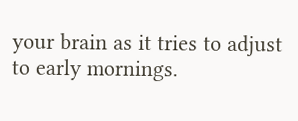your brain as it tries to adjust to early mornings.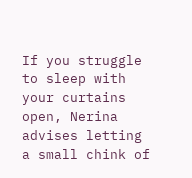If you struggle to sleep with your curtains open, Nerina advises letting a small chink of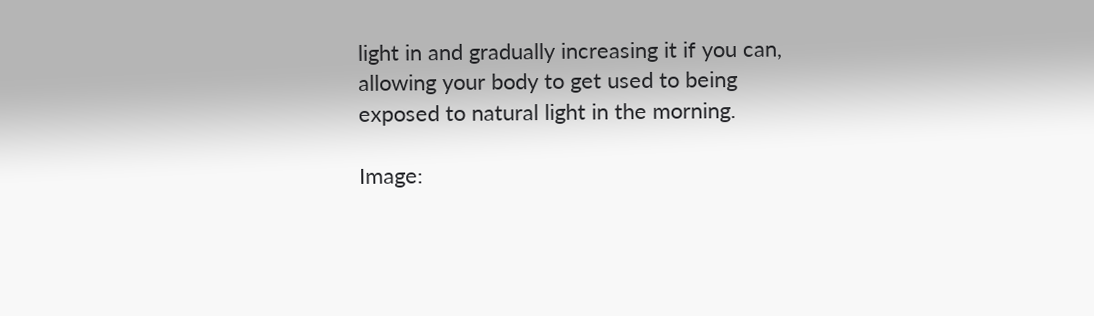light in and gradually increasing it if you can, allowing your body to get used to being exposed to natural light in the morning.

Image: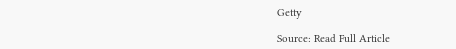Getty

Source: Read Full Article